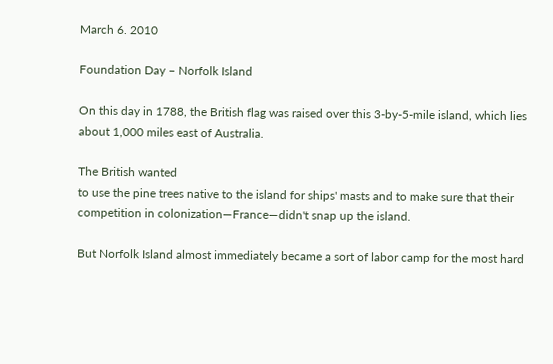March 6. 2010

Foundation Day – Norfolk Island

On this day in 1788, the British flag was raised over this 3-by-5-mile island, which lies about 1,000 miles east of Australia.

The British wanted
to use the pine trees native to the island for ships' masts and to make sure that their competition in colonization—France—didn't snap up the island.

But Norfolk Island almost immediately became a sort of labor camp for the most hard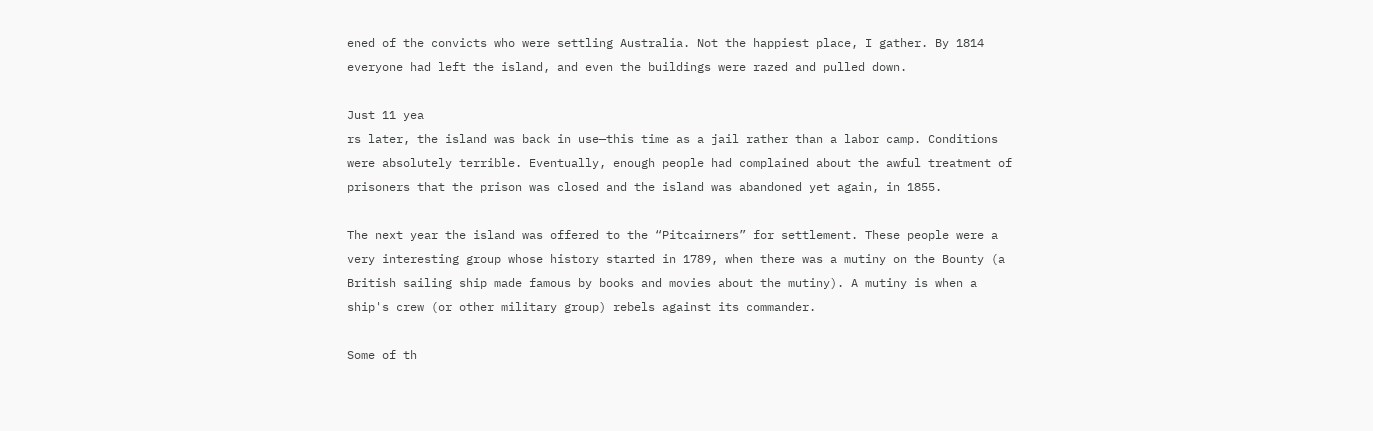ened of the convicts who were settling Australia. Not the happiest place, I gather. By 1814 everyone had left the island, and even the buildings were razed and pulled down.

Just 11 yea
rs later, the island was back in use—this time as a jail rather than a labor camp. Conditions were absolutely terrible. Eventually, enough people had complained about the awful treatment of prisoners that the prison was closed and the island was abandoned yet again, in 1855.

The next year the island was offered to the “Pitcairners” for settlement. These people were a very interesting group whose history started in 1789, when there was a mutiny on the Bounty (a British sailing ship made famous by books and movies about the mutiny). A mutiny is when a ship's crew (or other military group) rebels against its commander.

Some of th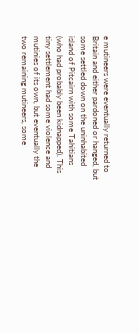e mutineers were eventually returned to Britain and either pardoned or hanged, but some settled down on the uninhabited island of Pitcairn with some Tahitians (who had probably been kidnapped). This tiny settlement had some violence and mutinies of its own, but eventually the two remaining mutineers, some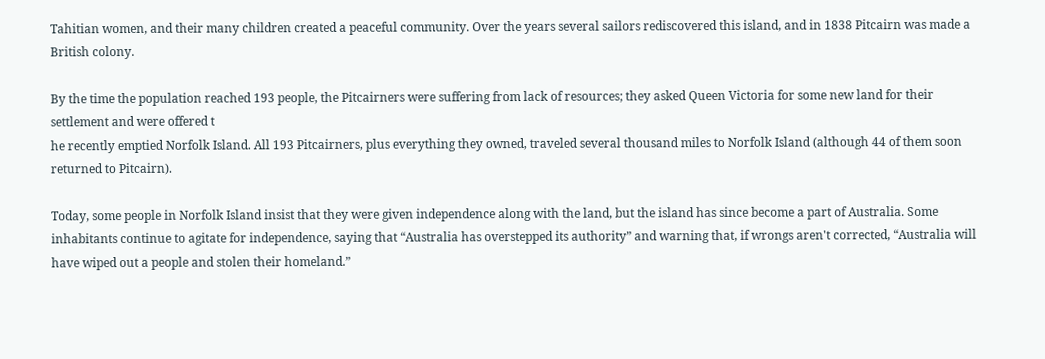Tahitian women, and their many children created a peaceful community. Over the years several sailors rediscovered this island, and in 1838 Pitcairn was made a British colony.

By the time the population reached 193 people, the Pitcairners were suffering from lack of resources; they asked Queen Victoria for some new land for their settlement and were offered t
he recently emptied Norfolk Island. All 193 Pitcairners, plus everything they owned, traveled several thousand miles to Norfolk Island (although 44 of them soon returned to Pitcairn).

Today, some people in Norfolk Island insist that they were given independence along with the land, but the island has since become a part of Australia. Some inhabitants continue to agitate for independence, saying that “Australia has overstepped its authority” and warning that, if wrongs aren't corrected, “Australia will have wiped out a people and stolen their homeland.”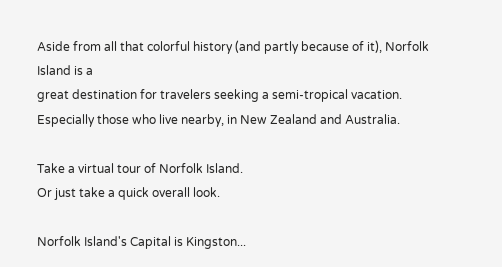Aside from all that colorful history (and partly because of it), Norfolk Island is a
great destination for travelers seeking a semi-tropical vacation. Especially those who live nearby, in New Zealand and Australia.

Take a virtual tour of Norfolk Island.
Or just take a quick overall look.

Norfolk Island's Capital is Kingston...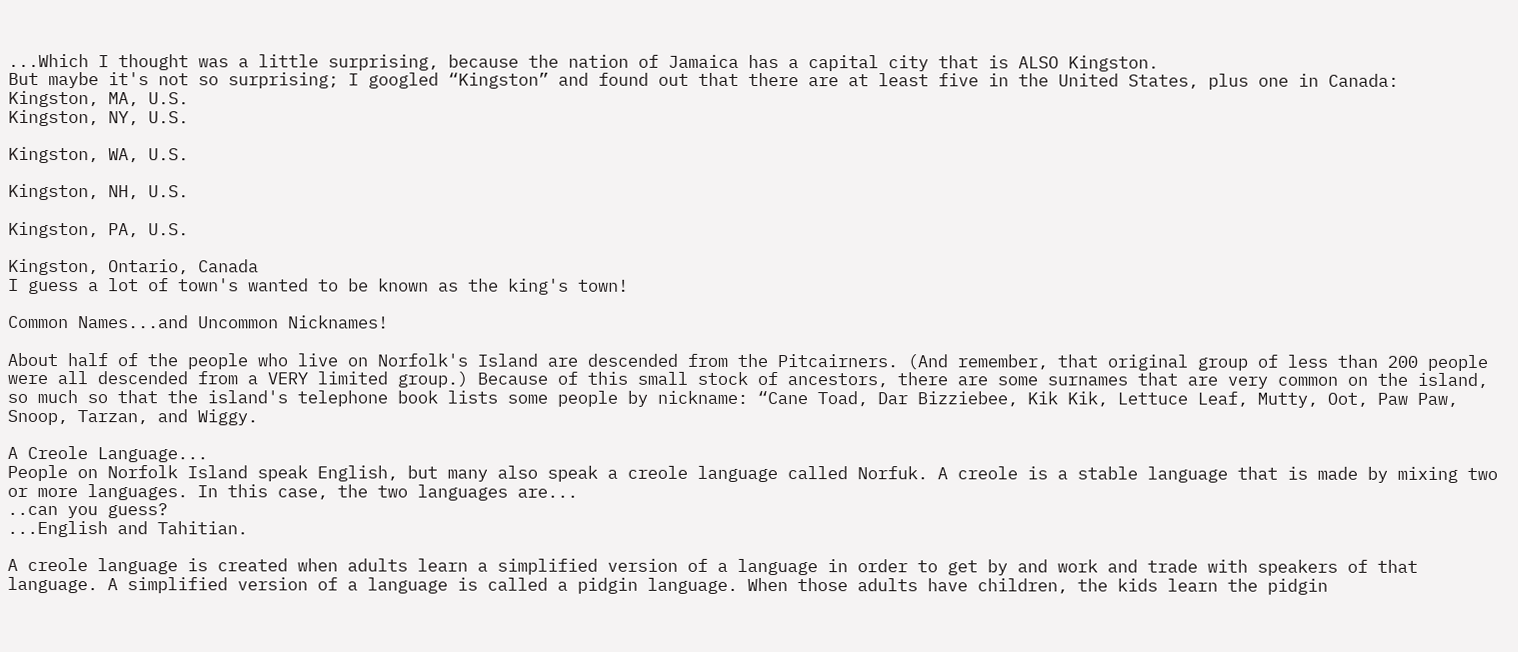...Which I thought was a little surprising, because the nation of Jamaica has a capital city that is ALSO Kingston.
But maybe it's not so surprising; I googled “Kingston” and found out that there are at least five in the United States, plus one in Canada:
Kingston, MA, U.S.
Kingston, NY, U.S.

Kingston, WA, U.S.

Kingston, NH, U.S.

Kingston, PA, U.S.

Kingston, Ontario, Canada
I guess a lot of town's wanted to be known as the king's town!

Common Names...and Uncommon Nicknames!

About half of the people who live on Norfolk's Island are descended from the Pitcairners. (And remember, that original group of less than 200 people were all descended from a VERY limited group.) Because of this small stock of ancestors, there are some surnames that are very common on the island, so much so that the island's telephone book lists some people by nickname: “Cane Toad, Dar Bizziebee, Kik Kik, Lettuce Leaf, Mutty, Oot, Paw Paw, Snoop, Tarzan, and Wiggy.

A Creole Language...
People on Norfolk Island speak English, but many also speak a creole language called Norfuk. A creole is a stable language that is made by mixing two or more languages. In this case, the two languages are...
..can you guess?
...English and Tahitian.

A creole language is created when adults learn a simplified version of a language in order to get by and work and trade with speakers of that language. A simplified version of a language is called a pidgin language. When those adults have children, the kids learn the pidgin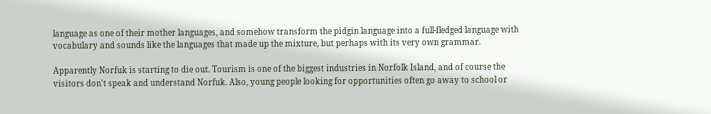language as one of their mother languages, and somehow transform the pidgin language into a full-fledged language with vocabulary and sounds like the languages that made up the mixture, but perhaps with its very own grammar.

Apparently Norfuk is starting to die out. Tourism is one of the biggest industries in Norfolk Island, and of course the visitors don't speak and understand Norfuk. Also, young people looking for opportunities often go away to school or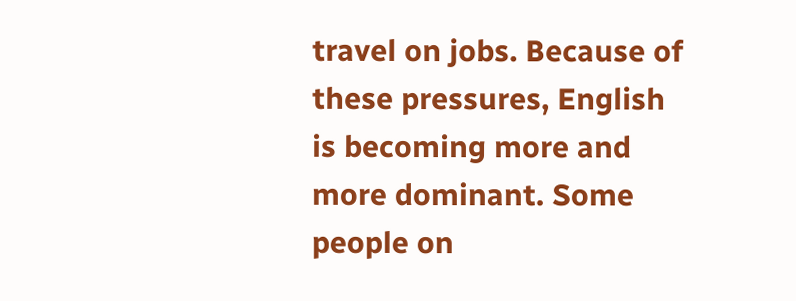travel on jobs. Because of these pressures, English is becoming more and more dominant. Some people on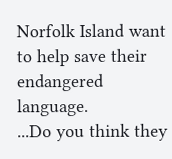Norfolk Island want to help save their endangered language.
...Do you think they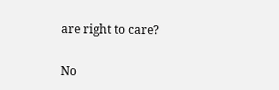are right to care?

No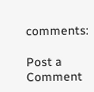comments:

Post a Comment